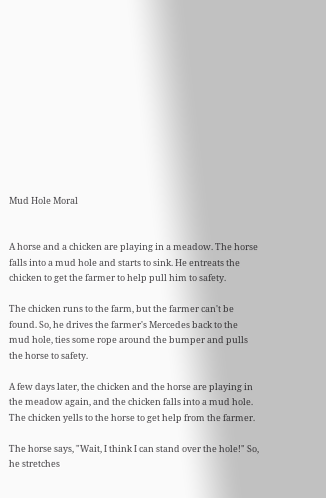Mud Hole Moral


A horse and a chicken are playing in a meadow. The horse falls into a mud hole and starts to sink. He entreats the chicken to get the farmer to help pull him to safety.

The chicken runs to the farm, but the farmer can't be found. So, he drives the farmer's Mercedes back to the mud hole, ties some rope around the bumper and pulls the horse to safety.

A few days later, the chicken and the horse are playing in the meadow again, and the chicken falls into a mud hole. The chicken yells to the horse to get help from the farmer.

The horse says, "Wait, I think I can stand over the hole!" So, he stretches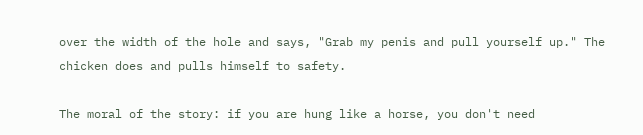over the width of the hole and says, "Grab my penis and pull yourself up." The chicken does and pulls himself to safety.

The moral of the story: if you are hung like a horse, you don't need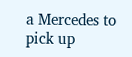a Mercedes to pick up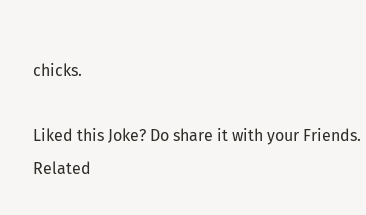chicks.

Liked this Joke? Do share it with your Friends.
Related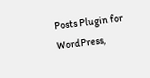Posts Plugin for WordPress,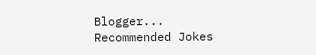Blogger...
Recommended Jokes